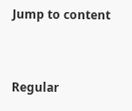Jump to content


Regular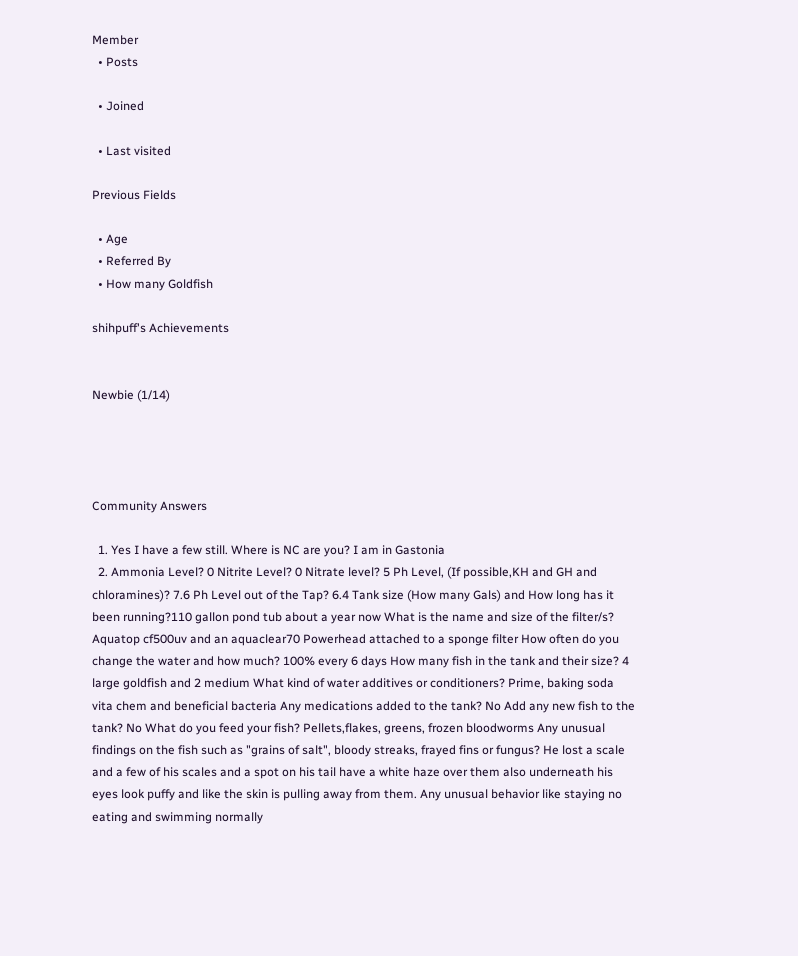Member
  • Posts

  • Joined

  • Last visited

Previous Fields

  • Age
  • Referred By
  • How many Goldfish

shihpuff's Achievements


Newbie (1/14)




Community Answers

  1. Yes I have a few still. Where is NC are you? I am in Gastonia
  2. Ammonia Level? 0 Nitrite Level? 0 Nitrate level? 5 Ph Level, (If possible,KH and GH and chloramines)? 7.6 Ph Level out of the Tap? 6.4 Tank size (How many Gals) and How long has it been running?110 gallon pond tub about a year now What is the name and size of the filter/s? Aquatop cf500uv and an aquaclear70 Powerhead attached to a sponge filter How often do you change the water and how much? 100% every 6 days How many fish in the tank and their size? 4 large goldfish and 2 medium What kind of water additives or conditioners? Prime, baking soda vita chem and beneficial bacteria Any medications added to the tank? No Add any new fish to the tank? No What do you feed your fish? Pellets,flakes, greens, frozen bloodworms Any unusual findings on the fish such as "grains of salt", bloody streaks, frayed fins or fungus? He lost a scale and a few of his scales and a spot on his tail have a white haze over them also underneath his eyes look puffy and like the skin is pulling away from them. Any unusual behavior like staying no eating and swimming normally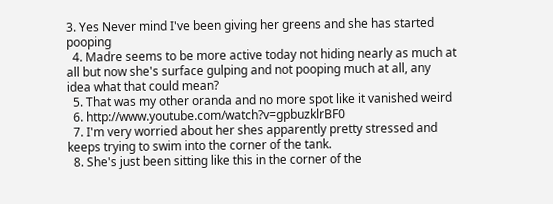3. Yes Never mind I've been giving her greens and she has started pooping
  4. Madre seems to be more active today not hiding nearly as much at all but now she's surface gulping and not pooping much at all, any idea what that could mean?
  5. That was my other oranda and no more spot like it vanished weird
  6. http://www.youtube.com/watch?v=gpbuzklrBF0
  7. I'm very worried about her shes apparently pretty stressed and keeps trying to swim into the corner of the tank.
  8. She's just been sitting like this in the corner of the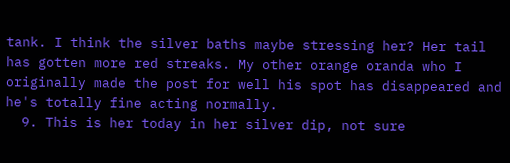tank. I think the silver baths maybe stressing her? Her tail has gotten more red streaks. My other orange oranda who I originally made the post for well his spot has disappeared and he's totally fine acting normally.
  9. This is her today in her silver dip, not sure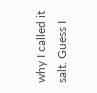why I called it salt. Guess I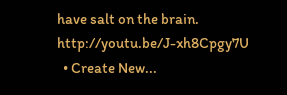have salt on the brain. http://youtu.be/J-xh8Cpgy7U
  • Create New...